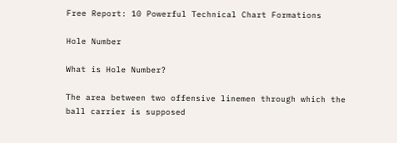Free Report: 10 Powerful Technical Chart Formations

Hole Number

What is Hole Number?

The area between two offensive linemen through which the ball carrier is supposed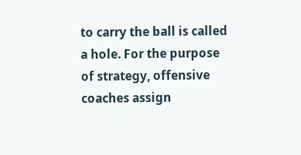to carry the ball is called a hole. For the purpose of strategy, offensive coaches assign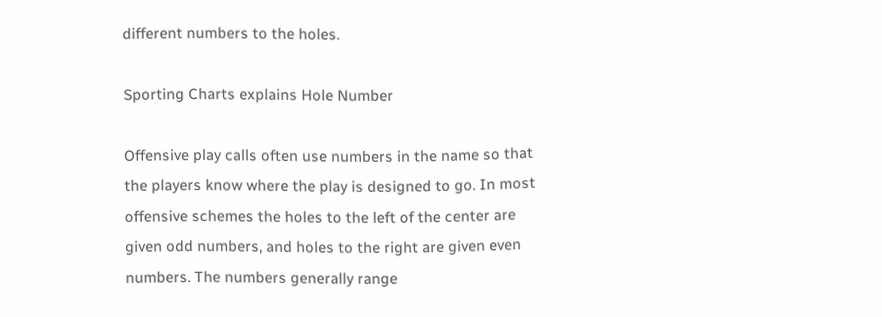different numbers to the holes.

Sporting Charts explains Hole Number

Offensive play calls often use numbers in the name so that the players know where the play is designed to go. In most offensive schemes the holes to the left of the center are given odd numbers, and holes to the right are given even numbers. The numbers generally range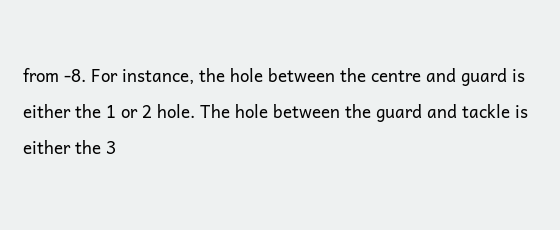from -8. For instance, the hole between the centre and guard is either the 1 or 2 hole. The hole between the guard and tackle is either the 3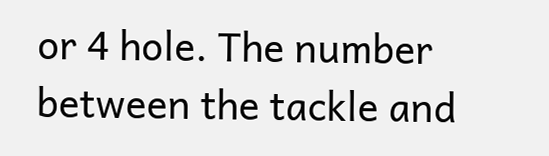or 4 hole. The number between the tackle and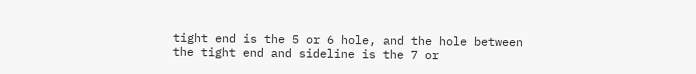tight end is the 5 or 6 hole, and the hole between the tight end and sideline is the 7 or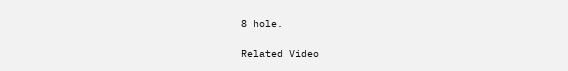8 hole.

Related Video